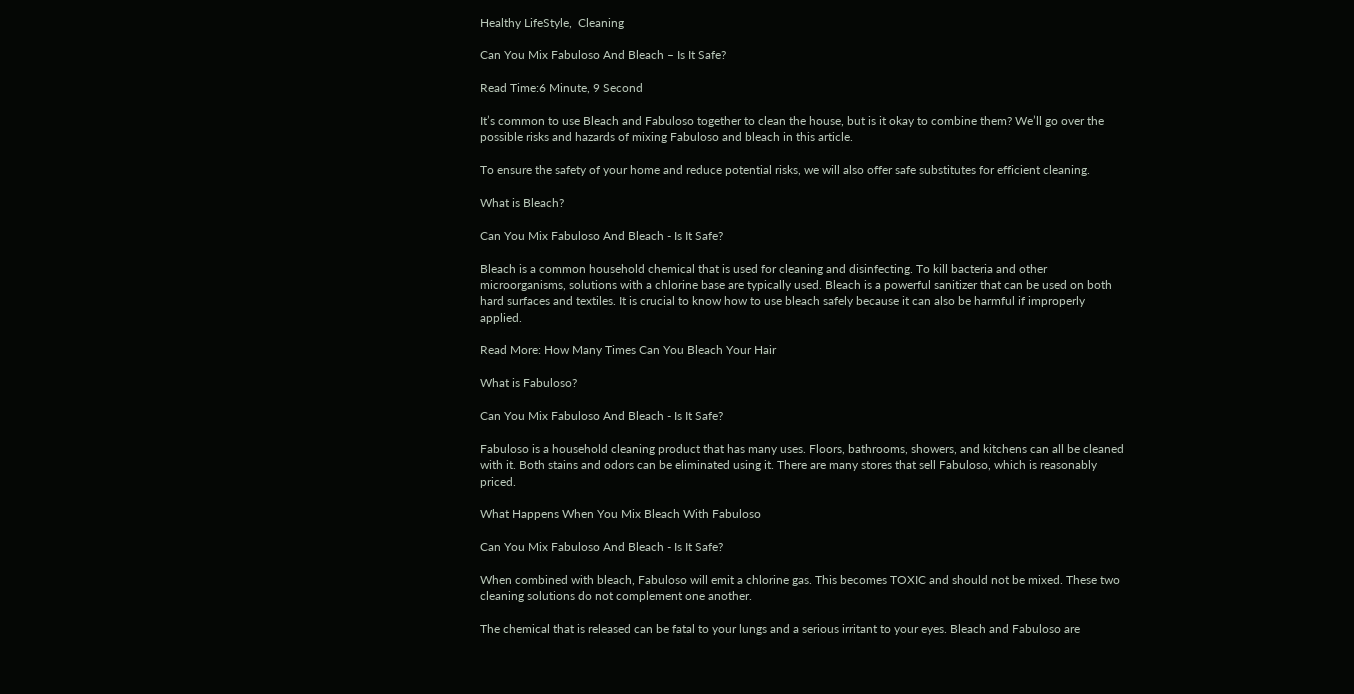Healthy LifeStyle,  Cleaning

Can You Mix Fabuloso And Bleach – Is It Safe?

Read Time:6 Minute, 9 Second

It’s common to use Bleach and Fabuloso together to clean the house, but is it okay to combine them? We’ll go over the possible risks and hazards of mixing Fabuloso and bleach in this article.

To ensure the safety of your home and reduce potential risks, we will also offer safe substitutes for efficient cleaning.

What is Bleach?

Can You Mix Fabuloso And Bleach - Is It Safe?

Bleach is a common household chemical that is used for cleaning and disinfecting. To kill bacteria and other microorganisms, solutions with a chlorine base are typically used. Bleach is a powerful sanitizer that can be used on both hard surfaces and textiles. It is crucial to know how to use bleach safely because it can also be harmful if improperly applied.

Read More: How Many Times Can You Bleach Your Hair

What is Fabuloso?

Can You Mix Fabuloso And Bleach - Is It Safe?

Fabuloso is a household cleaning product that has many uses. Floors, bathrooms, showers, and kitchens can all be cleaned with it. Both stains and odors can be eliminated using it. There are many stores that sell Fabuloso, which is reasonably priced.

What Happens When You Mix Bleach With Fabuloso

Can You Mix Fabuloso And Bleach - Is It Safe?

When combined with bleach, Fabuloso will emit a chlorine gas. This becomes TOXIC and should not be mixed. These two cleaning solutions do not complement one another.

The chemical that is released can be fatal to your lungs and a serious irritant to your eyes. Bleach and Fabuloso are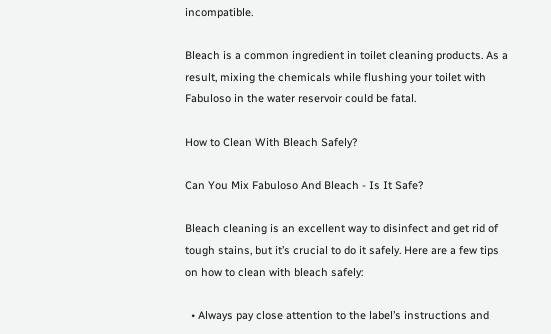incompatible.

Bleach is a common ingredient in toilet cleaning products. As a result, mixing the chemicals while flushing your toilet with Fabuloso in the water reservoir could be fatal.

How to Clean With Bleach Safely?

Can You Mix Fabuloso And Bleach - Is It Safe?

Bleach cleaning is an excellent way to disinfect and get rid of tough stains, but it’s crucial to do it safely. Here are a few tips on how to clean with bleach safely:

  • Always pay close attention to the label’s instructions and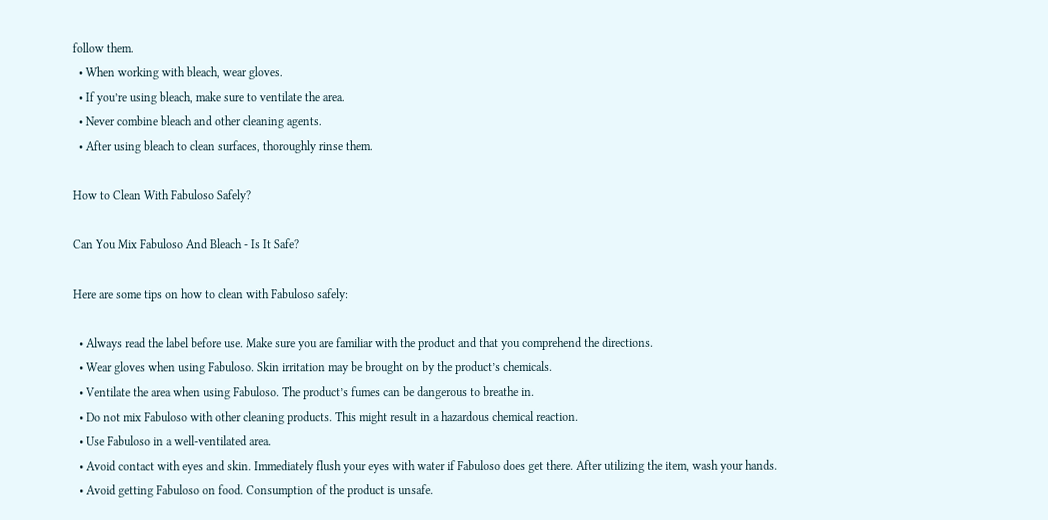follow them.
  • When working with bleach, wear gloves.
  • If you’re using bleach, make sure to ventilate the area.
  • Never combine bleach and other cleaning agents.
  • After using bleach to clean surfaces, thoroughly rinse them.

How to Clean With Fabuloso Safely?

Can You Mix Fabuloso And Bleach - Is It Safe?

Here are some tips on how to clean with Fabuloso safely:

  • Always read the label before use. Make sure you are familiar with the product and that you comprehend the directions.
  • Wear gloves when using Fabuloso. Skin irritation may be brought on by the product’s chemicals.
  • Ventilate the area when using Fabuloso. The product’s fumes can be dangerous to breathe in.
  • Do not mix Fabuloso with other cleaning products. This might result in a hazardous chemical reaction.
  • Use Fabuloso in a well-ventilated area.
  • Avoid contact with eyes and skin. Immediately flush your eyes with water if Fabuloso does get there. After utilizing the item, wash your hands.
  • Avoid getting Fabuloso on food. Consumption of the product is unsafe.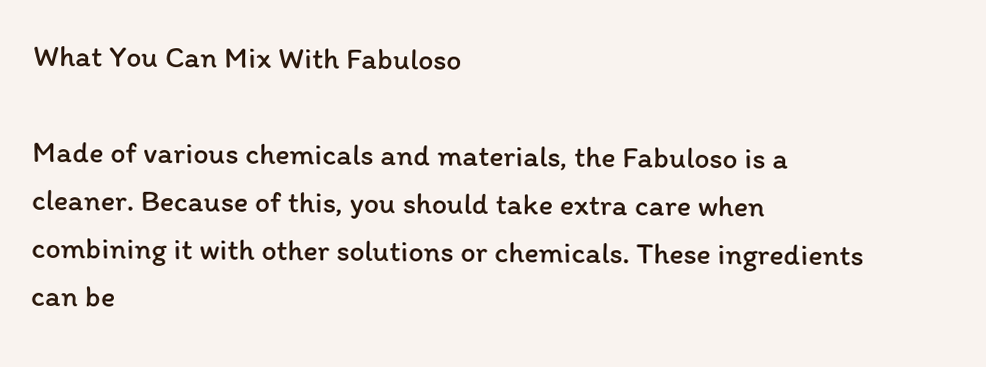What You Can Mix With Fabuloso

Made of various chemicals and materials, the Fabuloso is a cleaner. Because of this, you should take extra care when combining it with other solutions or chemicals. These ingredients can be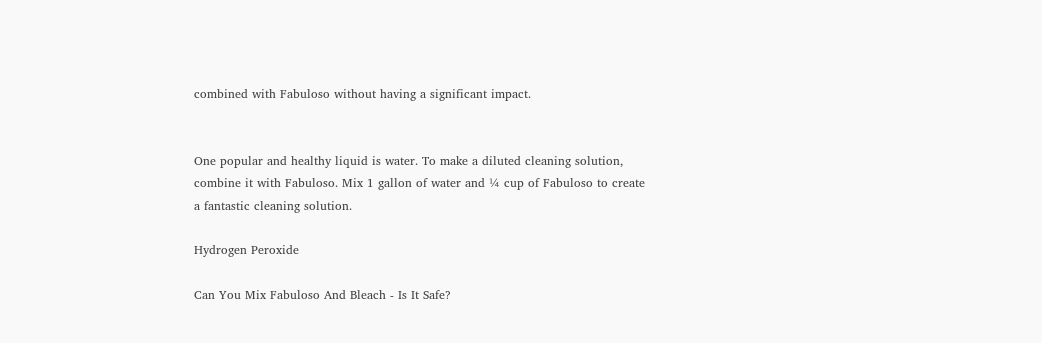combined with Fabuloso without having a significant impact.


One popular and healthy liquid is water. To make a diluted cleaning solution, combine it with Fabuloso. Mix 1 gallon of water and ¼ cup of Fabuloso to create a fantastic cleaning solution.

Hydrogen Peroxide

Can You Mix Fabuloso And Bleach - Is It Safe?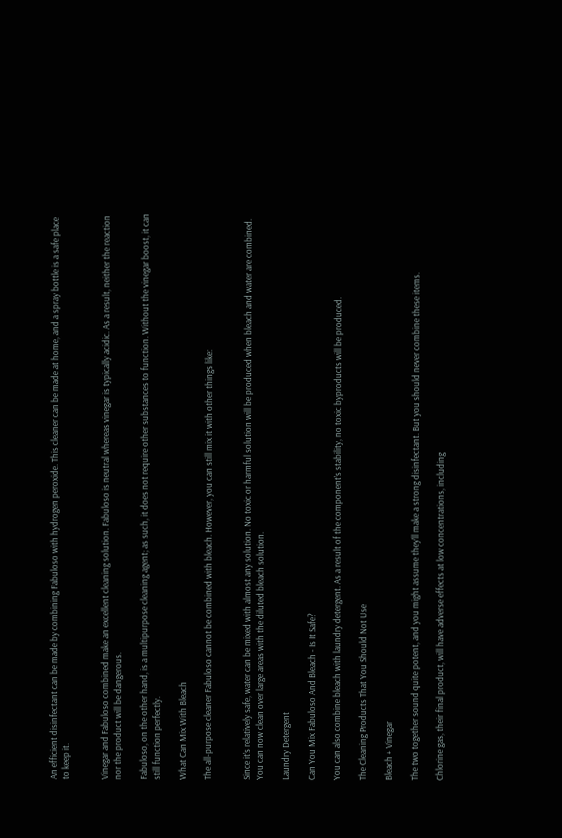An efficient disinfectant can be made by combining Fabuloso with hydrogen peroxide. This cleaner can be made at home, and a spray bottle is a safe place to keep it.


Vinegar and Fabuloso combined make an excellent cleaning solution. Fabuloso is neutral whereas vinegar is typically acidic. As a result, neither the reaction nor the product will be dangerous.

Fabuloso, on the other hand, is a multipurpose cleaning agent; as such, it does not require other substances to function. Without the vinegar boost, it can still function perfectly.

What Can Mix With Bleach

The all-purpose cleaner Fabuloso cannot be combined with bleach. However, you can still mix it with other things like:


Since it’s relatively safe, water can be mixed with almost any solution. No toxic or harmful solution will be produced when bleach and water are combined. You can now clean over large areas with the diluted bleach solution.

Laundry Detergent

Can You Mix Fabuloso And Bleach - Is It Safe?

You can also combine bleach with laundry detergent. As a result of the component’s stability, no toxic byproducts will be produced.

The Cleaning Products That You Should Not Use

Bleach + Vinegar

The two together sound quite potent, and you might assume they’ll make a strong disinfectant. But you should never combine these items.

Chlorine gas, their final product, will have adverse effects at low concentrations, including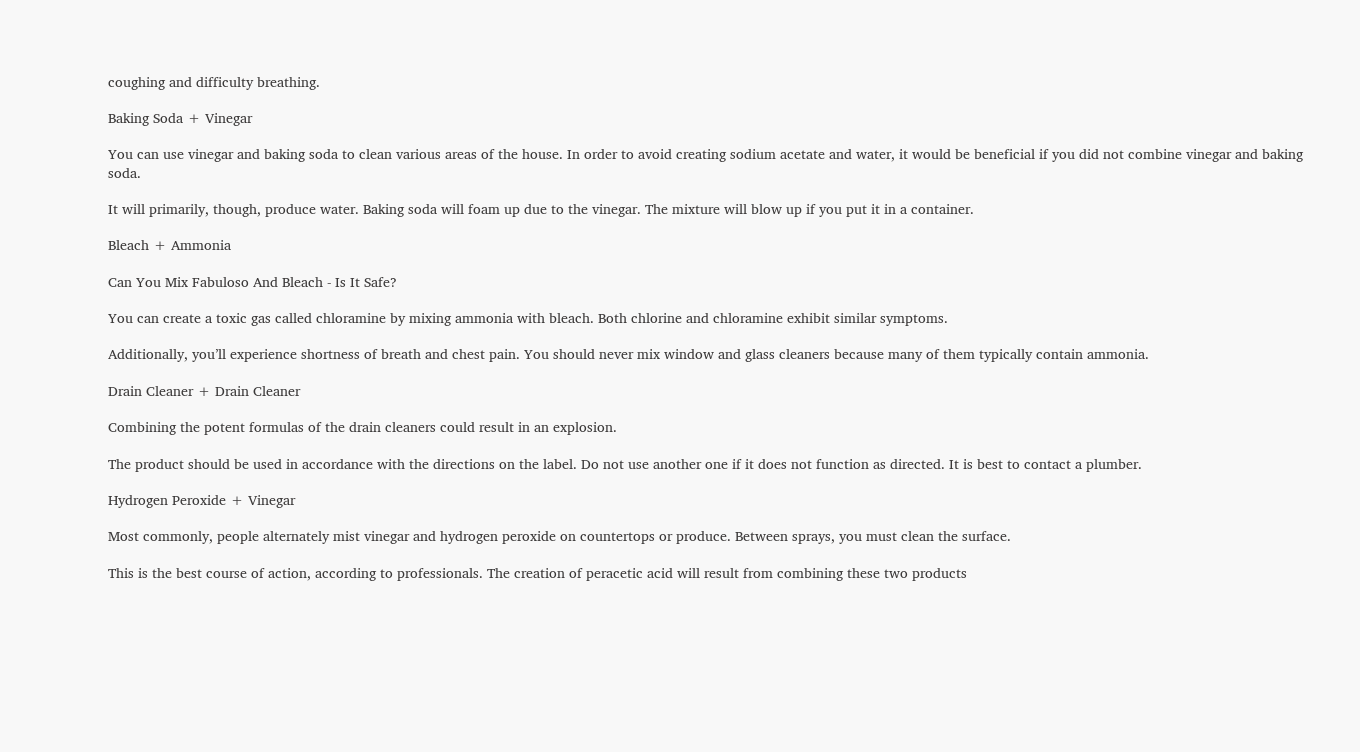coughing and difficulty breathing.

Baking Soda + Vinegar

You can use vinegar and baking soda to clean various areas of the house. In order to avoid creating sodium acetate and water, it would be beneficial if you did not combine vinegar and baking soda.

It will primarily, though, produce water. Baking soda will foam up due to the vinegar. The mixture will blow up if you put it in a container.

Bleach + Ammonia

Can You Mix Fabuloso And Bleach - Is It Safe?

You can create a toxic gas called chloramine by mixing ammonia with bleach. Both chlorine and chloramine exhibit similar symptoms.

Additionally, you’ll experience shortness of breath and chest pain. You should never mix window and glass cleaners because many of them typically contain ammonia.

Drain Cleaner + Drain Cleaner

Combining the potent formulas of the drain cleaners could result in an explosion.

The product should be used in accordance with the directions on the label. Do not use another one if it does not function as directed. It is best to contact a plumber.

Hydrogen Peroxide + Vinegar

Most commonly, people alternately mist vinegar and hydrogen peroxide on countertops or produce. Between sprays, you must clean the surface.

This is the best course of action, according to professionals. The creation of peracetic acid will result from combining these two products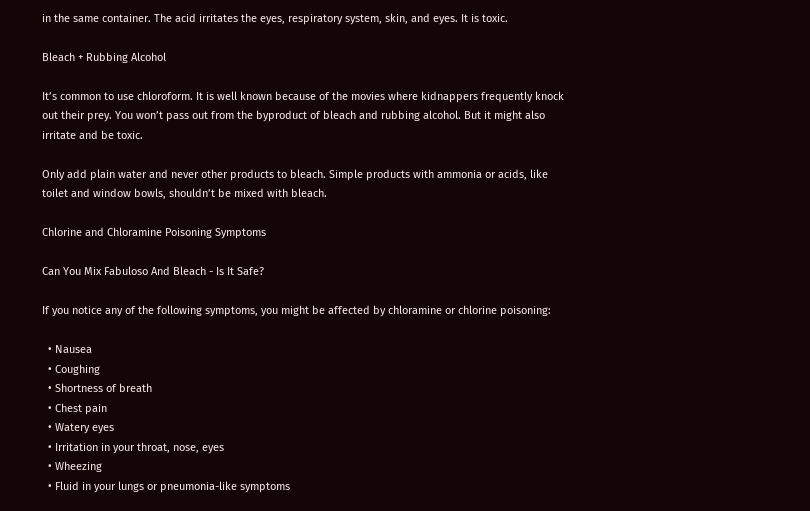in the same container. The acid irritates the eyes, respiratory system, skin, and eyes. It is toxic.

Bleach + Rubbing Alcohol

It’s common to use chloroform. It is well known because of the movies where kidnappers frequently knock out their prey. You won’t pass out from the byproduct of bleach and rubbing alcohol. But it might also irritate and be toxic.

Only add plain water and never other products to bleach. Simple products with ammonia or acids, like toilet and window bowls, shouldn’t be mixed with bleach.

Chlorine and Chloramine Poisoning Symptoms

Can You Mix Fabuloso And Bleach - Is It Safe?

If you notice any of the following symptoms, you might be affected by chloramine or chlorine poisoning:

  • Nausea
  • Coughing
  • Shortness of breath
  • Chest pain
  • Watery eyes
  • Irritation in your throat, nose, eyes
  • Wheezing
  • Fluid in your lungs or pneumonia-like symptoms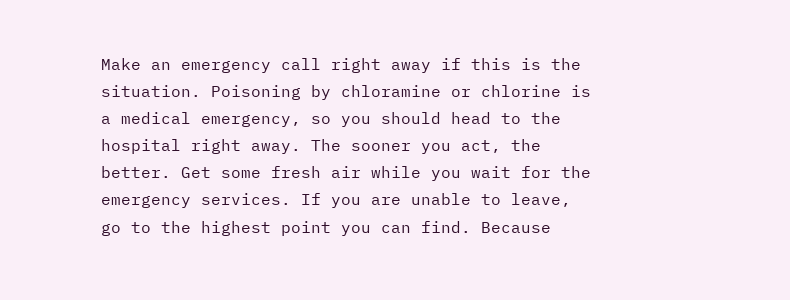Make an emergency call right away if this is the situation. Poisoning by chloramine or chlorine is a medical emergency, so you should head to the hospital right away. The sooner you act, the better. Get some fresh air while you wait for the emergency services. If you are unable to leave, go to the highest point you can find. Because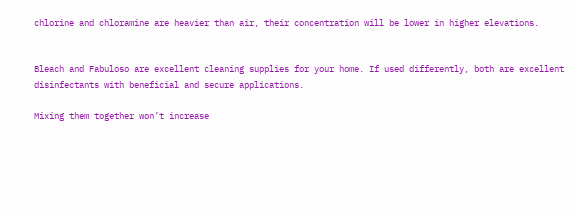chlorine and chloramine are heavier than air, their concentration will be lower in higher elevations.


Bleach and Fabuloso are excellent cleaning supplies for your home. If used differently, both are excellent disinfectants with beneficial and secure applications.

Mixing them together won’t increase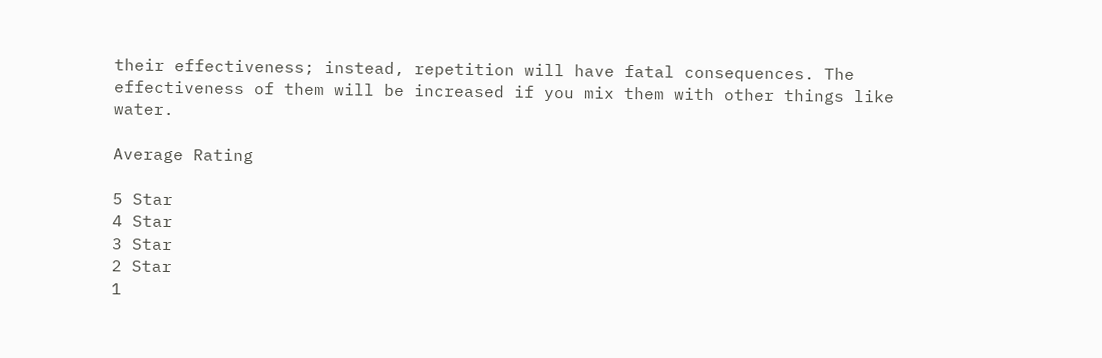their effectiveness; instead, repetition will have fatal consequences. The effectiveness of them will be increased if you mix them with other things like water.

Average Rating

5 Star
4 Star
3 Star
2 Star
1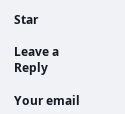Star

Leave a Reply

Your email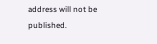address will not be published.